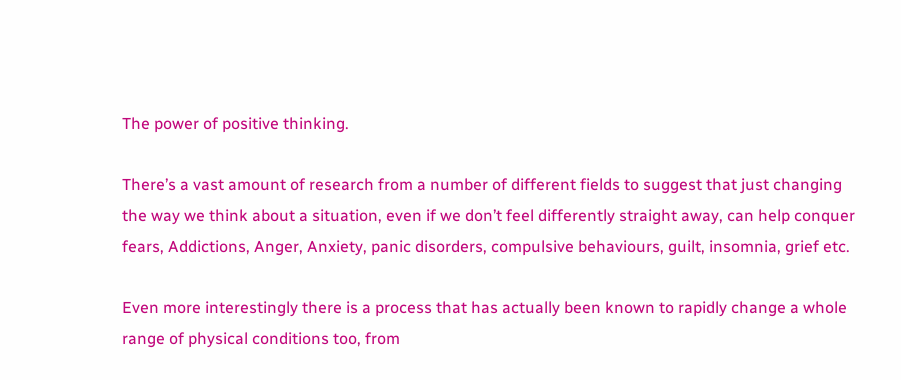The power of positive thinking.

There’s a vast amount of research from a number of different fields to suggest that just changing the way we think about a situation, even if we don’t feel differently straight away, can help conquer fears, Addictions, Anger, Anxiety, panic disorders, compulsive behaviours, guilt, insomnia, grief etc.

Even more interestingly there is a process that has actually been known to rapidly change a whole range of physical conditions too, from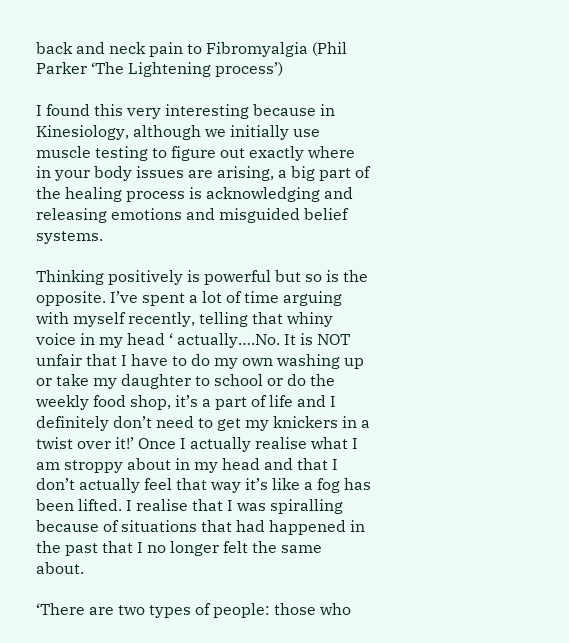back and neck pain to Fibromyalgia (Phil Parker ‘The Lightening process’)

I found this very interesting because in Kinesiology, although we initially use muscle testing to figure out exactly where in your body issues are arising, a big part of the healing process is acknowledging and releasing emotions and misguided belief systems.

Thinking positively is powerful but so is the opposite. I’ve spent a lot of time arguing with myself recently, telling that whiny voice in my head ‘ actually….No. It is NOT unfair that I have to do my own washing up or take my daughter to school or do the weekly food shop, it’s a part of life and I definitely don’t need to get my knickers in a twist over it!’ Once I actually realise what I am stroppy about in my head and that I don’t actually feel that way it’s like a fog has been lifted. I realise that I was spiralling because of situations that had happened in the past that I no longer felt the same about.

‘There are two types of people: those who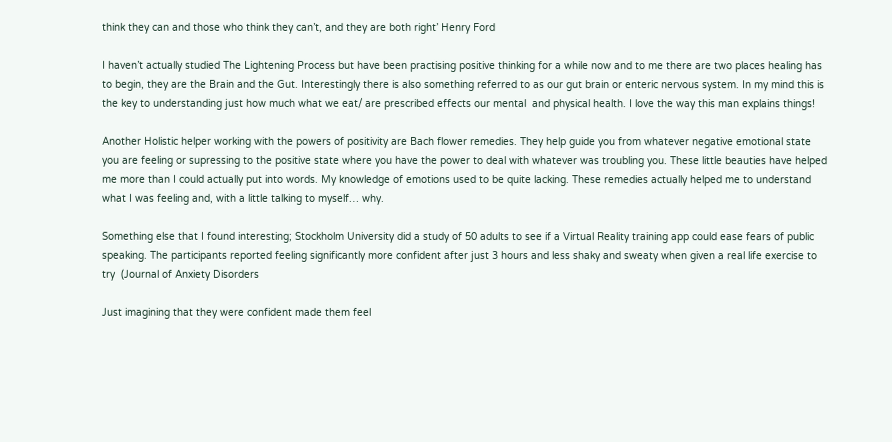think they can and those who think they can’t, and they are both right’ Henry Ford

I haven’t actually studied The Lightening Process but have been practising positive thinking for a while now and to me there are two places healing has to begin, they are the Brain and the Gut. Interestingly there is also something referred to as our gut brain or enteric nervous system. In my mind this is the key to understanding just how much what we eat/ are prescribed effects our mental  and physical health. I love the way this man explains things!

Another Holistic helper working with the powers of positivity are Bach flower remedies. They help guide you from whatever negative emotional state you are feeling or supressing to the positive state where you have the power to deal with whatever was troubling you. These little beauties have helped me more than I could actually put into words. My knowledge of emotions used to be quite lacking. These remedies actually helped me to understand what I was feeling and, with a little talking to myself… why.

Something else that I found interesting; Stockholm University did a study of 50 adults to see if a Virtual Reality training app could ease fears of public speaking. The participants reported feeling significantly more confident after just 3 hours and less shaky and sweaty when given a real life exercise to try  (Journal of Anxiety Disorders

Just imagining that they were confident made them feel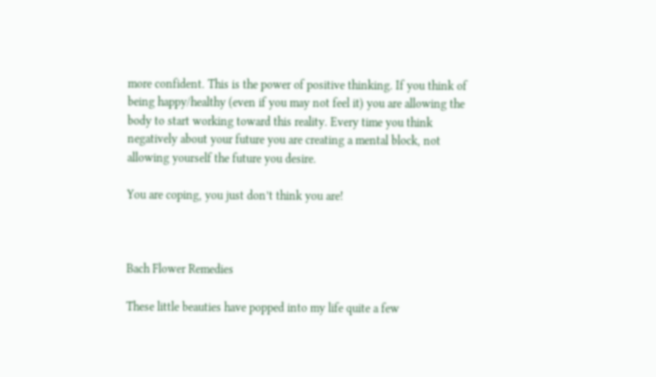more confident. This is the power of positive thinking. If you think of being happy/healthy (even if you may not feel it) you are allowing the body to start working toward this reality. Every time you think negatively about your future you are creating a mental block, not allowing yourself the future you desire.

You are coping, you just don’t think you are!



Bach Flower Remedies

These little beauties have popped into my life quite a few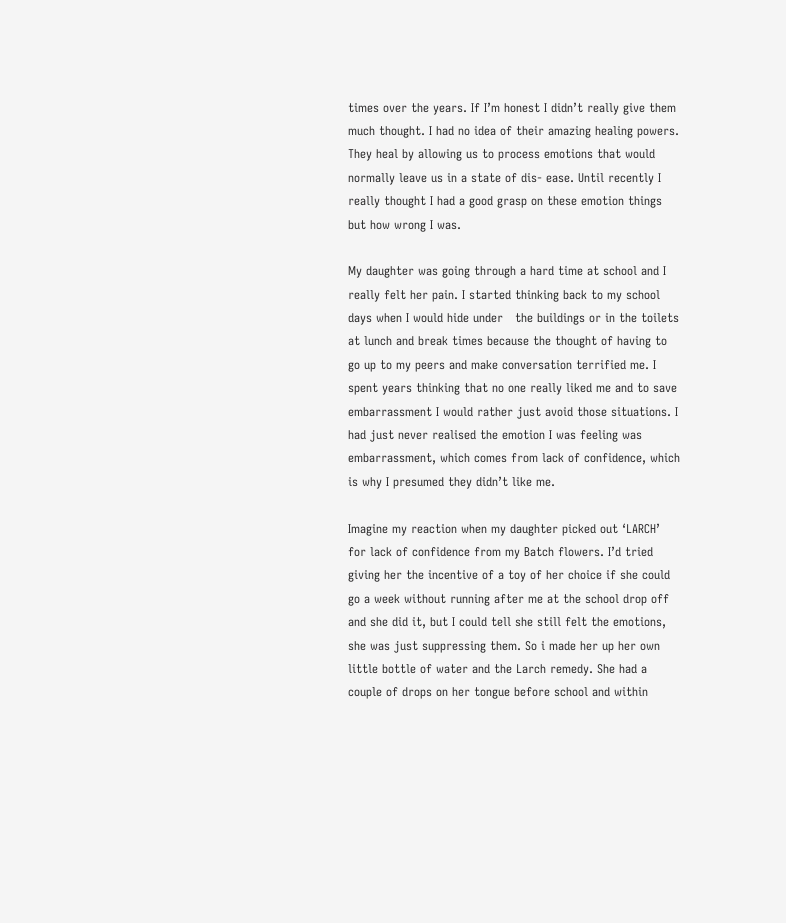times over the years. If I’m honest I didn’t really give them much thought. I had no idea of their amazing healing powers. They heal by allowing us to process emotions that would normally leave us in a state of dis- ease. Until recently I really thought I had a good grasp on these emotion things but how wrong I was.

My daughter was going through a hard time at school and I really felt her pain. I started thinking back to my school days when I would hide under   the buildings or in the toilets at lunch and break times because the thought of having to go up to my peers and make conversation terrified me. I spent years thinking that no one really liked me and to save embarrassment I would rather just avoid those situations. I had just never realised the emotion I was feeling was embarrassment, which comes from lack of confidence, which is why I presumed they didn’t like me.

Imagine my reaction when my daughter picked out ‘LARCH’ for lack of confidence from my Batch flowers. I’d tried giving her the incentive of a toy of her choice if she could go a week without running after me at the school drop off and she did it, but I could tell she still felt the emotions, she was just suppressing them. So i made her up her own little bottle of water and the Larch remedy. She had a couple of drops on her tongue before school and within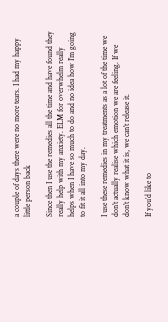a couple of days there were no more tears. I had my happy little person back

Since then I use the remedies all the time and have found they really help with my anxiety. ELM for overwhelm really helps when I have so much to do and no idea how I’m going to fit it all into my day.

I use these remedies in my treatments as a lot of the time we don’t actually realise which emotion we are feeling. If we don’t know what it is, we can’t release it.

If you’d like to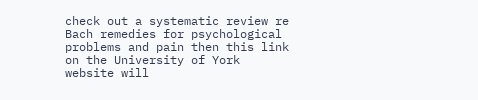check out a systematic review re Bach remedies for psychological problems and pain then this link on the University of York website will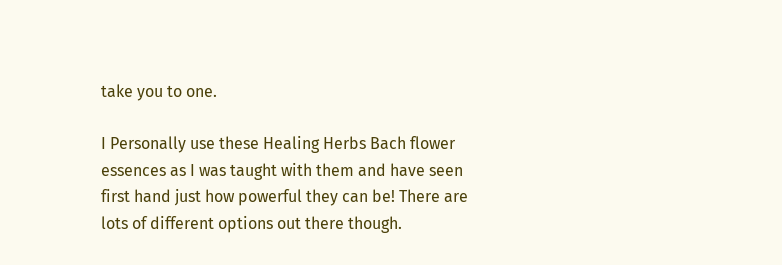take you to one.

I Personally use these Healing Herbs Bach flower essences as I was taught with them and have seen first hand just how powerful they can be! There are lots of different options out there though.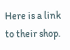Here is a link to their shop.